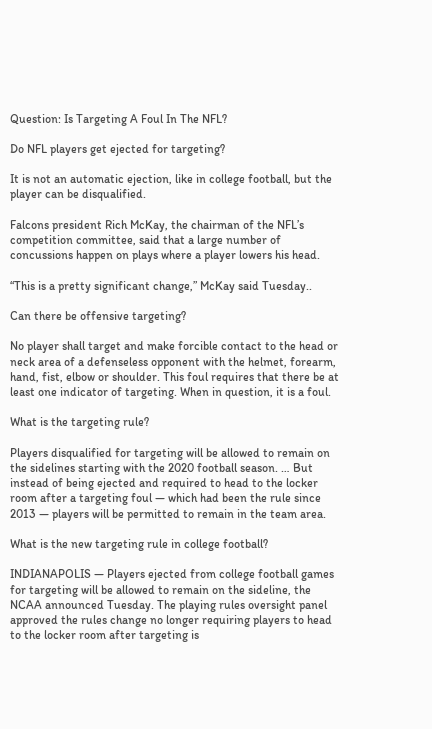Question: Is Targeting A Foul In The NFL?

Do NFL players get ejected for targeting?

It is not an automatic ejection, like in college football, but the player can be disqualified.

Falcons president Rich McKay, the chairman of the NFL’s competition committee, said that a large number of concussions happen on plays where a player lowers his head.

“This is a pretty significant change,” McKay said Tuesday..

Can there be offensive targeting?

No player shall target and make forcible contact to the head or neck area of a defenseless opponent with the helmet, forearm, hand, fist, elbow or shoulder. This foul requires that there be at least one indicator of targeting. When in question, it is a foul.

What is the targeting rule?

Players disqualified for targeting will be allowed to remain on the sidelines starting with the 2020 football season. … But instead of being ejected and required to head to the locker room after a targeting foul — which had been the rule since 2013 — players will be permitted to remain in the team area.

What is the new targeting rule in college football?

INDIANAPOLIS — Players ejected from college football games for targeting will be allowed to remain on the sideline, the NCAA announced Tuesday. The playing rules oversight panel approved the rules change no longer requiring players to head to the locker room after targeting is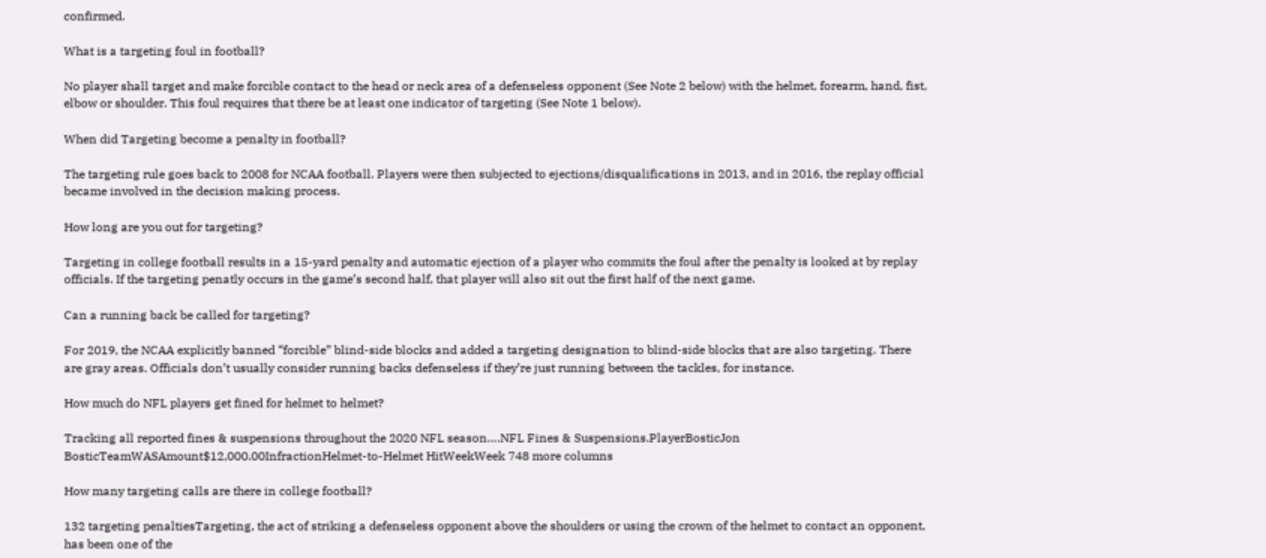confirmed.

What is a targeting foul in football?

No player shall target and make forcible contact to the head or neck area of a defenseless opponent (See Note 2 below) with the helmet, forearm, hand, fist, elbow or shoulder. This foul requires that there be at least one indicator of targeting (See Note 1 below).

When did Targeting become a penalty in football?

The targeting rule goes back to 2008 for NCAA football. Players were then subjected to ejections/disqualifications in 2013, and in 2016, the replay official became involved in the decision making process.

How long are you out for targeting?

Targeting in college football results in a 15-yard penalty and automatic ejection of a player who commits the foul after the penalty is looked at by replay officials. If the targeting penatly occurs in the game’s second half, that player will also sit out the first half of the next game.

Can a running back be called for targeting?

For 2019, the NCAA explicitly banned “forcible” blind-side blocks and added a targeting designation to blind-side blocks that are also targeting. There are gray areas. Officials don’t usually consider running backs defenseless if they’re just running between the tackles, for instance.

How much do NFL players get fined for helmet to helmet?

Tracking all reported fines & suspensions throughout the 2020 NFL season….NFL Fines & Suspensions.PlayerBosticJon BosticTeamWASAmount$12,000.00InfractionHelmet-to-Helmet HitWeekWeek 748 more columns

How many targeting calls are there in college football?

132 targeting penaltiesTargeting, the act of striking a defenseless opponent above the shoulders or using the crown of the helmet to contact an opponent, has been one of the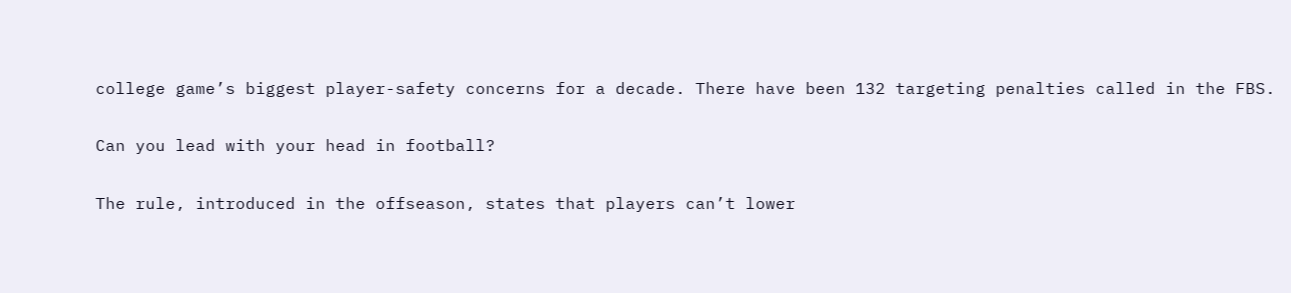college game’s biggest player-safety concerns for a decade. There have been 132 targeting penalties called in the FBS.

Can you lead with your head in football?

The rule, introduced in the offseason, states that players can’t lower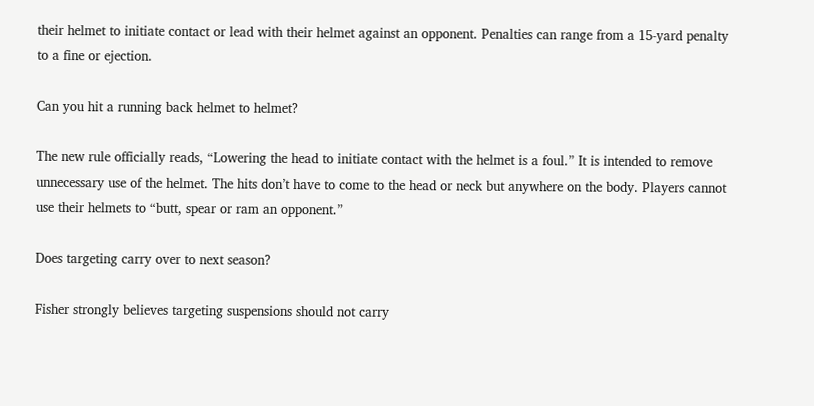their helmet to initiate contact or lead with their helmet against an opponent. Penalties can range from a 15-yard penalty to a fine or ejection.

Can you hit a running back helmet to helmet?

The new rule officially reads, “Lowering the head to initiate contact with the helmet is a foul.” It is intended to remove unnecessary use of the helmet. The hits don’t have to come to the head or neck but anywhere on the body. Players cannot use their helmets to “butt, spear or ram an opponent.”

Does targeting carry over to next season?

Fisher strongly believes targeting suspensions should not carry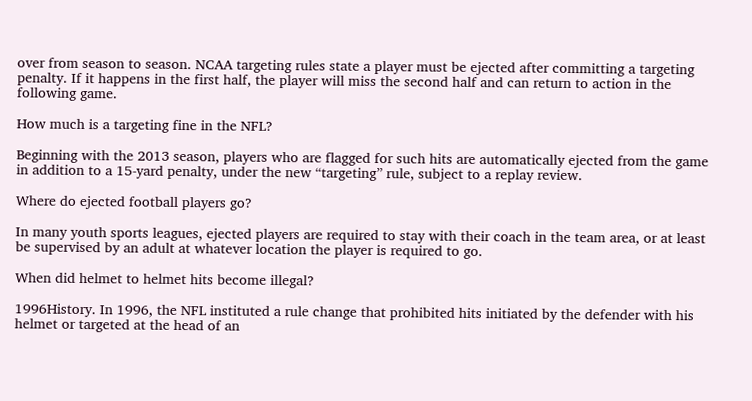over from season to season. NCAA targeting rules state a player must be ejected after committing a targeting penalty. If it happens in the first half, the player will miss the second half and can return to action in the following game.

How much is a targeting fine in the NFL?

Beginning with the 2013 season, players who are flagged for such hits are automatically ejected from the game in addition to a 15-yard penalty, under the new “targeting” rule, subject to a replay review.

Where do ejected football players go?

In many youth sports leagues, ejected players are required to stay with their coach in the team area, or at least be supervised by an adult at whatever location the player is required to go.

When did helmet to helmet hits become illegal?

1996History. In 1996, the NFL instituted a rule change that prohibited hits initiated by the defender with his helmet or targeted at the head of an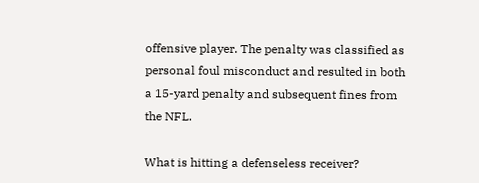offensive player. The penalty was classified as personal foul misconduct and resulted in both a 15-yard penalty and subsequent fines from the NFL.

What is hitting a defenseless receiver?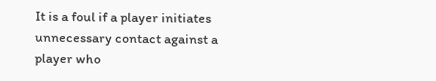It is a foul if a player initiates unnecessary contact against a player who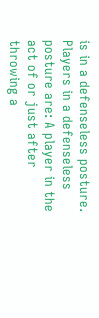is in a defenseless posture. Players in a defenseless posture are: A player in the act of or just after throwing a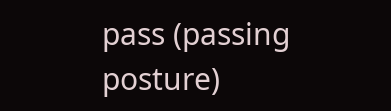pass (passing posture)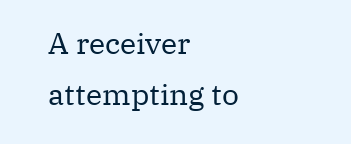A receiver attempting to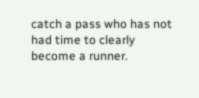catch a pass who has not had time to clearly become a runner.